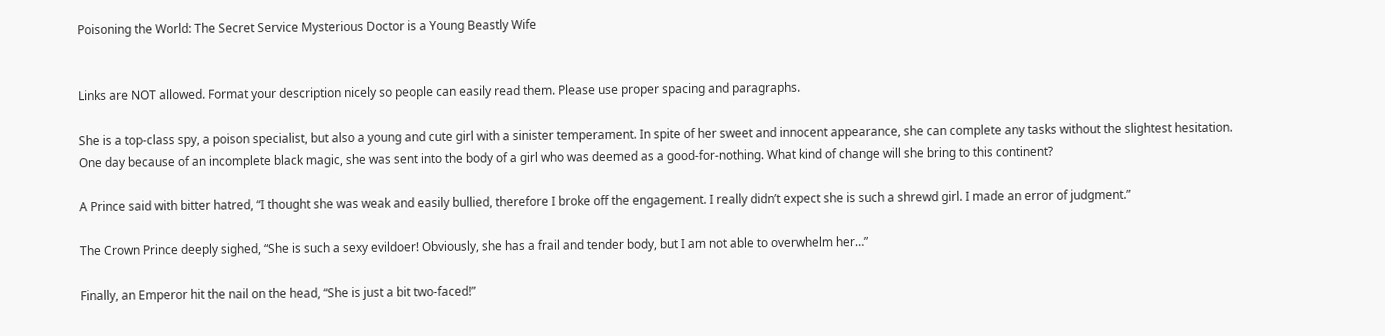Poisoning the World: The Secret Service Mysterious Doctor is a Young Beastly Wife


Links are NOT allowed. Format your description nicely so people can easily read them. Please use proper spacing and paragraphs.

She is a top-class spy, a poison specialist, but also a young and cute girl with a sinister temperament. In spite of her sweet and innocent appearance, she can complete any tasks without the slightest hesitation. One day because of an incomplete black magic, she was sent into the body of a girl who was deemed as a good-for-nothing. What kind of change will she bring to this continent?

A Prince said with bitter hatred, “I thought she was weak and easily bullied, therefore I broke off the engagement. I really didn’t expect she is such a shrewd girl. I made an error of judgment.”

The Crown Prince deeply sighed, “She is such a sexy evildoer! Obviously, she has a frail and tender body, but I am not able to overwhelm her…”

Finally, an Emperor hit the nail on the head, “She is just a bit two-faced!”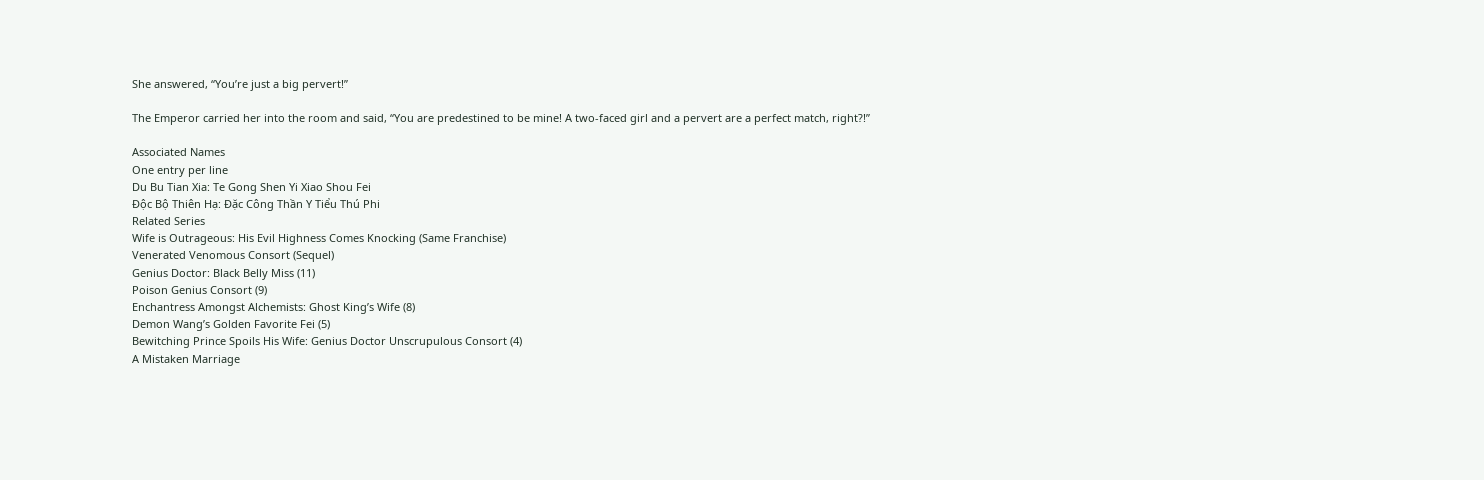She answered, “You’re just a big pervert!”

The Emperor carried her into the room and said, “You are predestined to be mine! A two-faced girl and a pervert are a perfect match, right?!”

Associated Names
One entry per line
Du Bu Tian Xia: Te Gong Shen Yi Xiao Shou Fei
Độc Bộ Thiên Hạ: Đặc Công Thần Y Tiểu Thú Phi
Related Series
Wife is Outrageous: His Evil Highness Comes Knocking (Same Franchise)
Venerated Venomous Consort (Sequel)
Genius Doctor: Black Belly Miss (11)
Poison Genius Consort (9)
Enchantress Amongst Alchemists: Ghost King’s Wife (8)
Demon Wang’s Golden Favorite Fei (5)
Bewitching Prince Spoils His Wife: Genius Doctor Unscrupulous Consort (4)
A Mistaken Marriage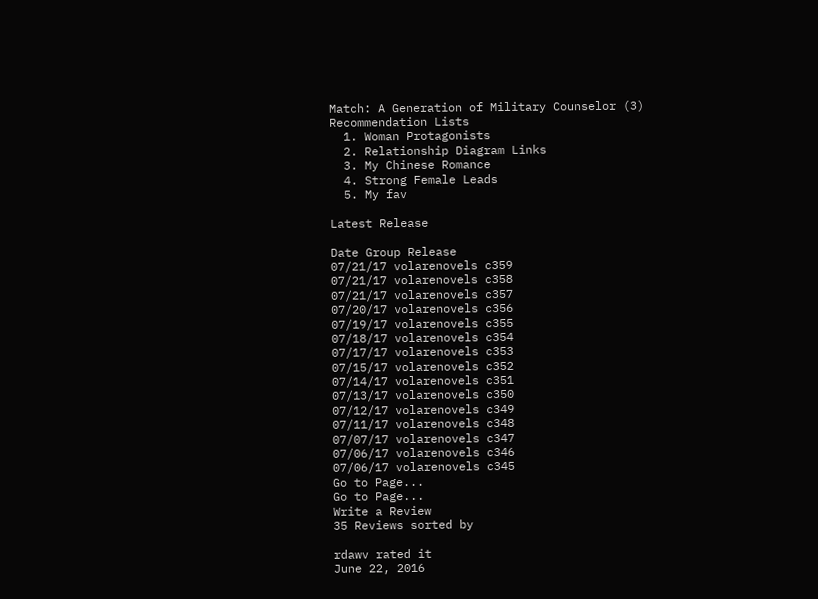Match: A Generation of Military Counselor (3)
Recommendation Lists
  1. Woman Protagonists
  2. Relationship Diagram Links
  3. My Chinese Romance
  4. Strong Female Leads
  5. My fav

Latest Release

Date Group Release
07/21/17 volarenovels c359
07/21/17 volarenovels c358
07/21/17 volarenovels c357
07/20/17 volarenovels c356
07/19/17 volarenovels c355
07/18/17 volarenovels c354
07/17/17 volarenovels c353
07/15/17 volarenovels c352
07/14/17 volarenovels c351
07/13/17 volarenovels c350
07/12/17 volarenovels c349
07/11/17 volarenovels c348
07/07/17 volarenovels c347
07/06/17 volarenovels c346
07/06/17 volarenovels c345
Go to Page...
Go to Page...
Write a Review
35 Reviews sorted by

rdawv rated it
June 22, 2016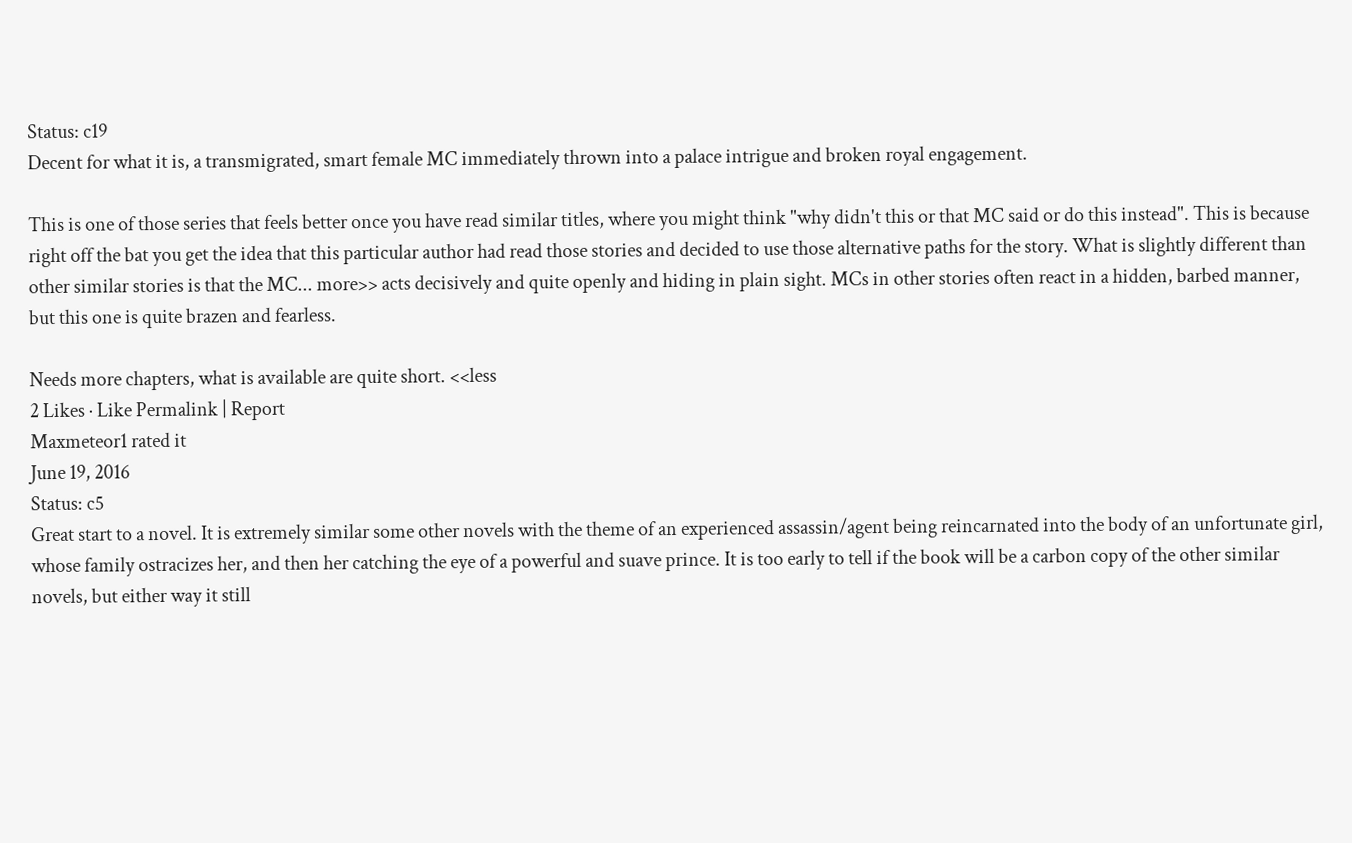Status: c19
Decent for what it is, a transmigrated, smart female MC immediately thrown into a palace intrigue and broken royal engagement.

This is one of those series that feels better once you have read similar titles, where you might think "why didn't this or that MC said or do this instead". This is because right off the bat you get the idea that this particular author had read those stories and decided to use those alternative paths for the story. What is slightly different than other similar stories is that the MC... more>> acts decisively and quite openly and hiding in plain sight. MCs in other stories often react in a hidden, barbed manner, but this one is quite brazen and fearless.

Needs more chapters, what is available are quite short. <<less
2 Likes · Like Permalink | Report
Maxmeteor1 rated it
June 19, 2016
Status: c5
Great start to a novel. It is extremely similar some other novels with the theme of an experienced assassin/agent being reincarnated into the body of an unfortunate girl, whose family ostracizes her, and then her catching the eye of a powerful and suave prince. It is too early to tell if the book will be a carbon copy of the other similar novels, but either way it still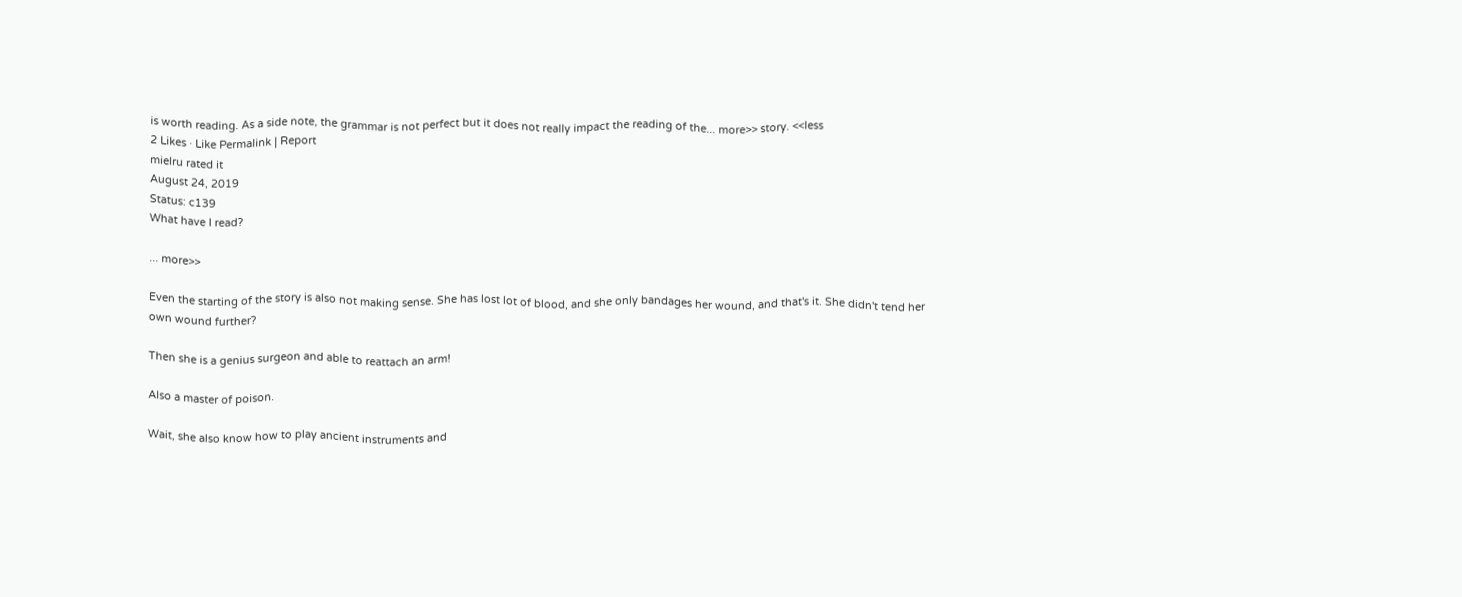is worth reading. As a side note, the grammar is not perfect but it does not really impact the reading of the... more>> story. <<less
2 Likes · Like Permalink | Report
mielru rated it
August 24, 2019
Status: c139
What have I read?

... more>>

Even the starting of the story is also not making sense. She has lost lot of blood, and she only bandages her wound, and that's it. She didn't tend her own wound further?

Then she is a genius surgeon and able to reattach an arm!

Also a master of poison.

Wait, she also know how to play ancient instruments and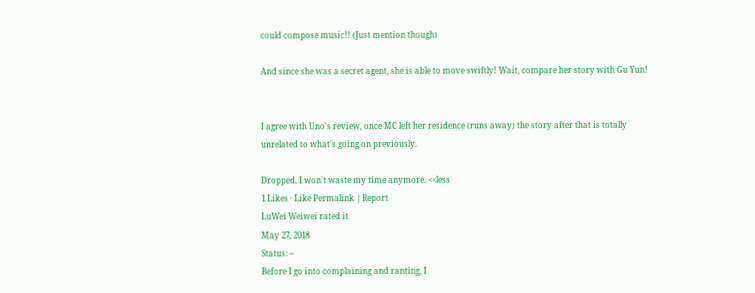could compose music!! (Just mention though)

And since she was a secret agent, she is able to move swiftly! Wait, compare her story with Gu Yun!


I agree with Uno's review, once MC left her residence (runs away) the story after that is totally unrelated to what's going on previously.

Dropped. I won't waste my time anymore. <<less
1 Likes · Like Permalink | Report
LuWei Weiwei rated it
May 27, 2018
Status: --
Before I go into complaining and ranting, I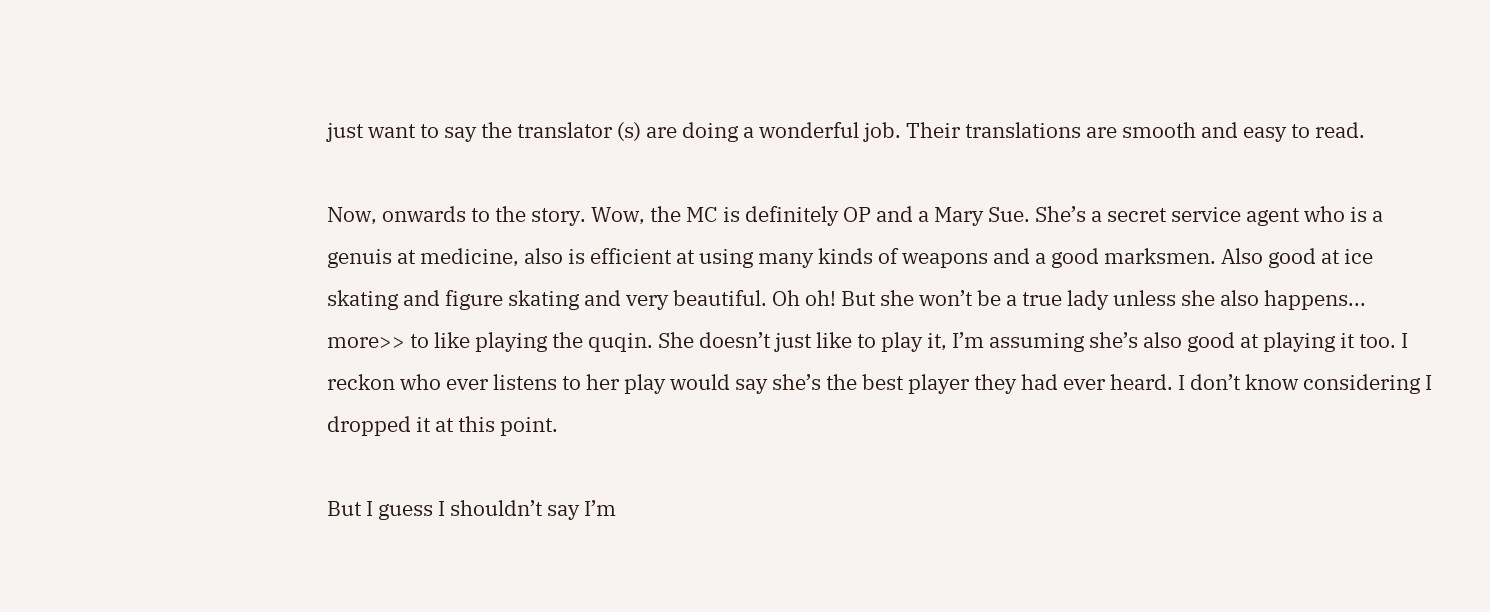just want to say the translator (s) are doing a wonderful job. Their translations are smooth and easy to read.

Now, onwards to the story. Wow, the MC is definitely OP and a Mary Sue. She’s a secret service agent who is a genuis at medicine, also is efficient at using many kinds of weapons and a good marksmen. Also good at ice skating and figure skating and very beautiful. Oh oh! But she won’t be a true lady unless she also happens... more>> to like playing the quqin. She doesn’t just like to play it, I’m assuming she’s also good at playing it too. I reckon who ever listens to her play would say she’s the best player they had ever heard. I don’t know considering I dropped it at this point.

But I guess I shouldn’t say I’m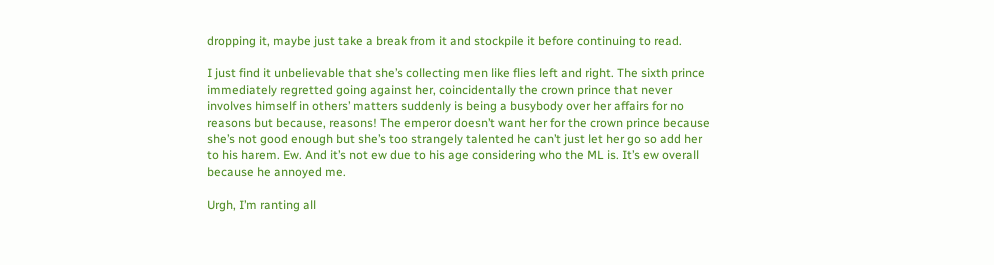dropping it, maybe just take a break from it and stockpile it before continuing to read.

I just find it unbelievable that she’s collecting men like flies left and right. The sixth prince immediately regretted going against her, coincidentally the crown prince that never involves himself in others’ matters suddenly is being a busybody over her affairs for no reasons but because, reasons! The emperor doesn’t want her for the crown prince because she’s not good enough but she’s too strangely talented he can’t just let her go so add her to his harem. Ew. And it’s not ew due to his age considering who the ML is. It’s ew overall because he annoyed me.

Urgh, I’m ranting all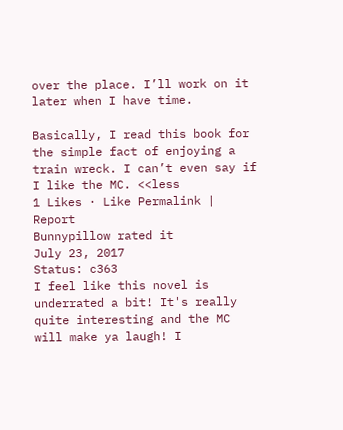over the place. I’ll work on it later when I have time.

Basically, I read this book for the simple fact of enjoying a train wreck. I can’t even say if I like the MC. <<less
1 Likes · Like Permalink | Report
Bunnypillow rated it
July 23, 2017
Status: c363
I feel like this novel is underrated a bit! It's really quite interesting and the MC will make ya laugh! I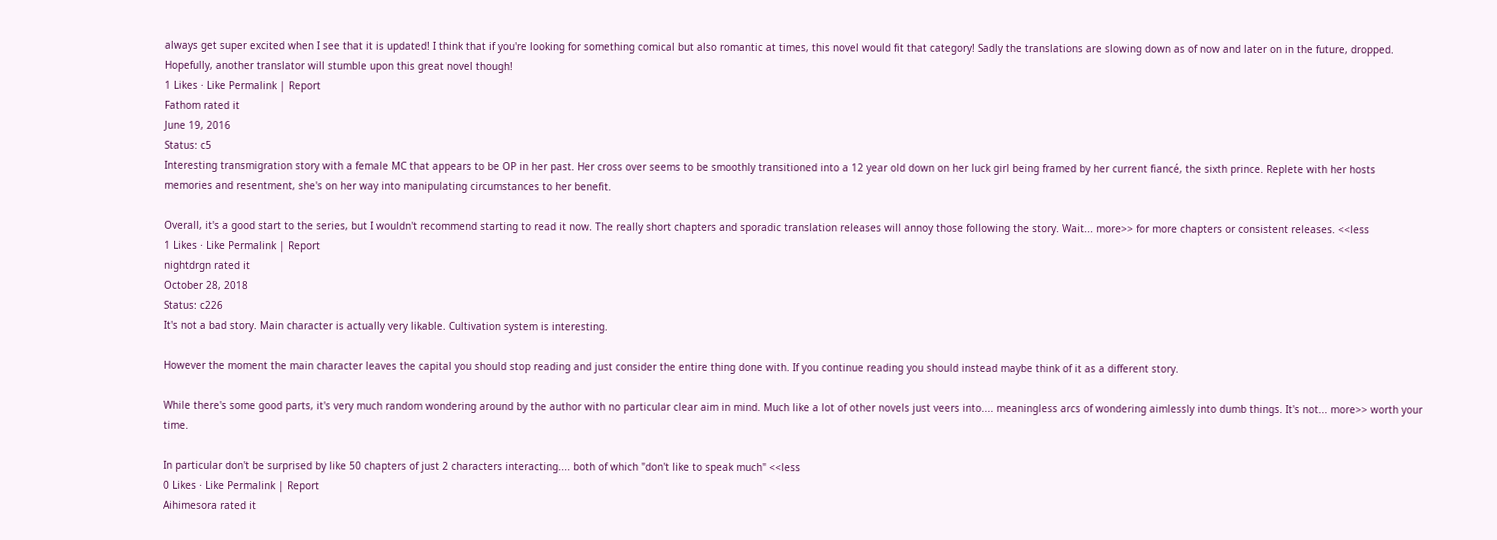always get super excited when I see that it is updated! I think that if you're looking for something comical but also romantic at times, this novel would fit that category! Sadly the translations are slowing down as of now and later on in the future, dropped. Hopefully, another translator will stumble upon this great novel though!
1 Likes · Like Permalink | Report
Fathom rated it
June 19, 2016
Status: c5
Interesting transmigration story with a female MC that appears to be OP in her past. Her cross over seems to be smoothly transitioned into a 12 year old down on her luck girl being framed by her current fiancé, the sixth prince. Replete with her hosts memories and resentment, she's on her way into manipulating circumstances to her benefit.

Overall, it's a good start to the series, but I wouldn't recommend starting to read it now. The really short chapters and sporadic translation releases will annoy those following the story. Wait... more>> for more chapters or consistent releases. <<less
1 Likes · Like Permalink | Report
nightdrgn rated it
October 28, 2018
Status: c226
It's not a bad story. Main character is actually very likable. Cultivation system is interesting.

However the moment the main character leaves the capital you should stop reading and just consider the entire thing done with. If you continue reading you should instead maybe think of it as a different story.

While there's some good parts, it's very much random wondering around by the author with no particular clear aim in mind. Much like a lot of other novels just veers into.... meaningless arcs of wondering aimlessly into dumb things. It's not... more>> worth your time.

In particular don't be surprised by like 50 chapters of just 2 characters interacting.... both of which "don't like to speak much" <<less
0 Likes · Like Permalink | Report
Aihimesora rated it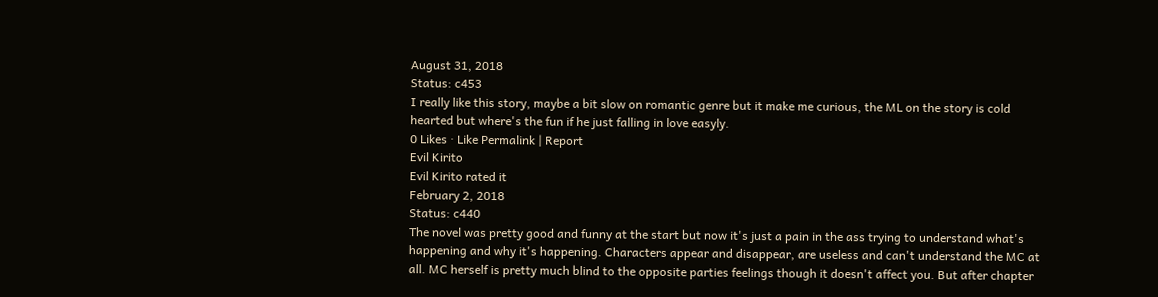August 31, 2018
Status: c453
I really like this story, maybe a bit slow on romantic genre but it make me curious, the ML on the story is cold hearted but where's the fun if he just falling in love easyly.
0 Likes · Like Permalink | Report
Evil Kirito
Evil Kirito rated it
February 2, 2018
Status: c440
The novel was pretty good and funny at the start but now it's just a pain in the ass trying to understand what's happening and why it's happening. Characters appear and disappear, are useless and can't understand the MC at all. MC herself is pretty much blind to the opposite parties feelings though it doesn't affect you. But after chapter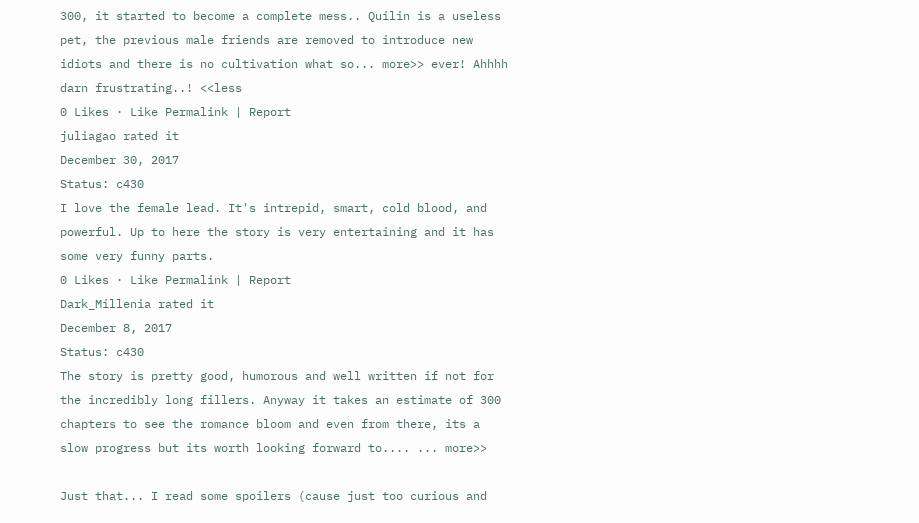300, it started to become a complete mess.. Quilin is a useless pet, the previous male friends are removed to introduce new idiots and there is no cultivation what so... more>> ever! Ahhhh darn frustrating..! <<less
0 Likes · Like Permalink | Report
juliagao rated it
December 30, 2017
Status: c430
I love the female lead. It's intrepid, smart, cold blood, and powerful. Up to here the story is very entertaining and it has some very funny parts.
0 Likes · Like Permalink | Report
Dark_Millenia rated it
December 8, 2017
Status: c430
The story is pretty good, humorous and well written if not for the incredibly long fillers. Anyway it takes an estimate of 300 chapters to see the romance bloom and even from there, its a slow progress but its worth looking forward to.... ... more>>

Just that... I read some spoilers (cause just too curious and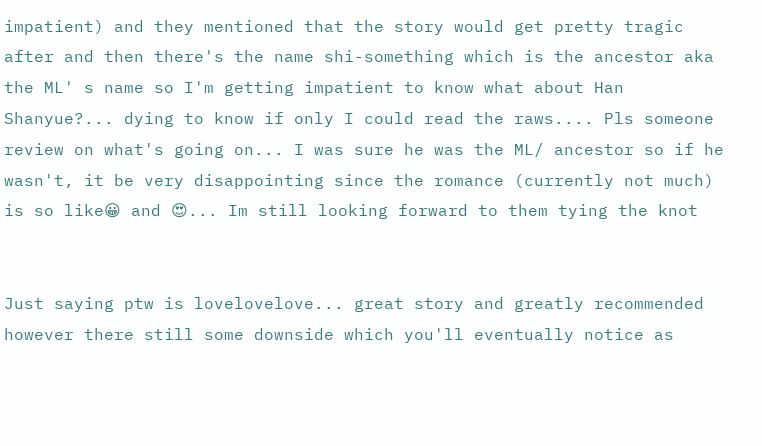impatient) and they mentioned that the story would get pretty tragic after and then there's the name shi-something which is the ancestor aka the ML' s name so I'm getting impatient to know what about Han Shanyue?... dying to know if only I could read the raws.... Pls someone review on what's going on... I was sure he was the ML/ ancestor so if he wasn't, it be very disappointing since the romance (currently not much) is so like😀 and 😍... Im still looking forward to them tying the knot


Just saying ptw is lovelovelove... great story and greatly recommended however there still some downside which you'll eventually notice as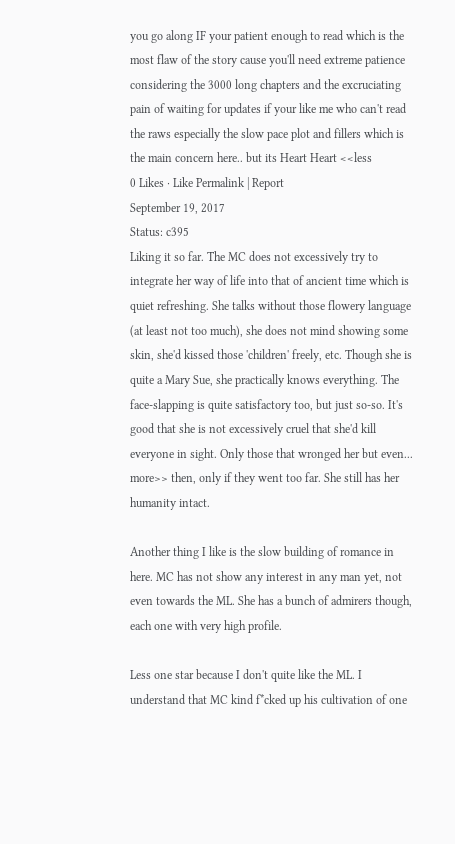you go along IF your patient enough to read which is the most flaw of the story cause you'll need extreme patience considering the 3000 long chapters and the excruciating pain of waiting for updates if your like me who can't read the raws especially the slow pace plot and fillers which is the main concern here.. but its Heart Heart <<less
0 Likes · Like Permalink | Report
September 19, 2017
Status: c395
Liking it so far. The MC does not excessively try to integrate her way of life into that of ancient time which is quiet refreshing. She talks without those flowery language (at least not too much), she does not mind showing some skin, she'd kissed those 'children' freely, etc. Though she is quite a Mary Sue, she practically knows everything. The face-slapping is quite satisfactory too, but just so-so. It's good that she is not excessively cruel that she'd kill everyone in sight. Only those that wronged her but even... more>> then, only if they went too far. She still has her humanity intact.

Another thing I like is the slow building of romance in here. MC has not show any interest in any man yet, not even towards the ML. She has a bunch of admirers though, each one with very high profile.

Less one star because I don't quite like the ML. I understand that MC kind f*cked up his cultivation of one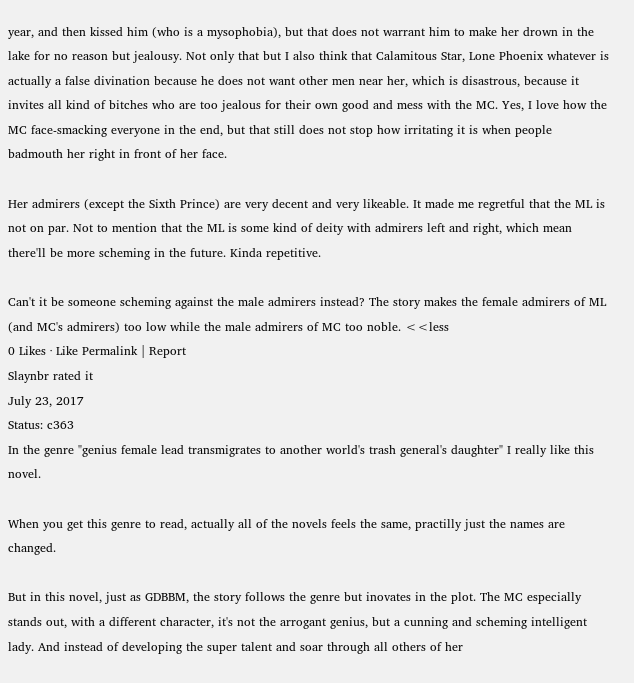year, and then kissed him (who is a mysophobia), but that does not warrant him to make her drown in the lake for no reason but jealousy. Not only that but I also think that Calamitous Star, Lone Phoenix whatever is actually a false divination because he does not want other men near her, which is disastrous, because it invites all kind of bitches who are too jealous for their own good and mess with the MC. Yes, I love how the MC face-smacking everyone in the end, but that still does not stop how irritating it is when people badmouth her right in front of her face.

Her admirers (except the Sixth Prince) are very decent and very likeable. It made me regretful that the ML is not on par. Not to mention that the ML is some kind of deity with admirers left and right, which mean there'll be more scheming in the future. Kinda repetitive.

Can't it be someone scheming against the male admirers instead? The story makes the female admirers of ML (and MC's admirers) too low while the male admirers of MC too noble. <<less
0 Likes · Like Permalink | Report
Slaynbr rated it
July 23, 2017
Status: c363
In the genre "genius female lead transmigrates to another world's trash general's daughter" I really like this novel.

When you get this genre to read, actually all of the novels feels the same, practilly just the names are changed.

But in this novel, just as GDBBM, the story follows the genre but inovates in the plot. The MC especially stands out, with a different character, it's not the arrogant genius, but a cunning and scheming intelligent lady. And instead of developing the super talent and soar through all others of her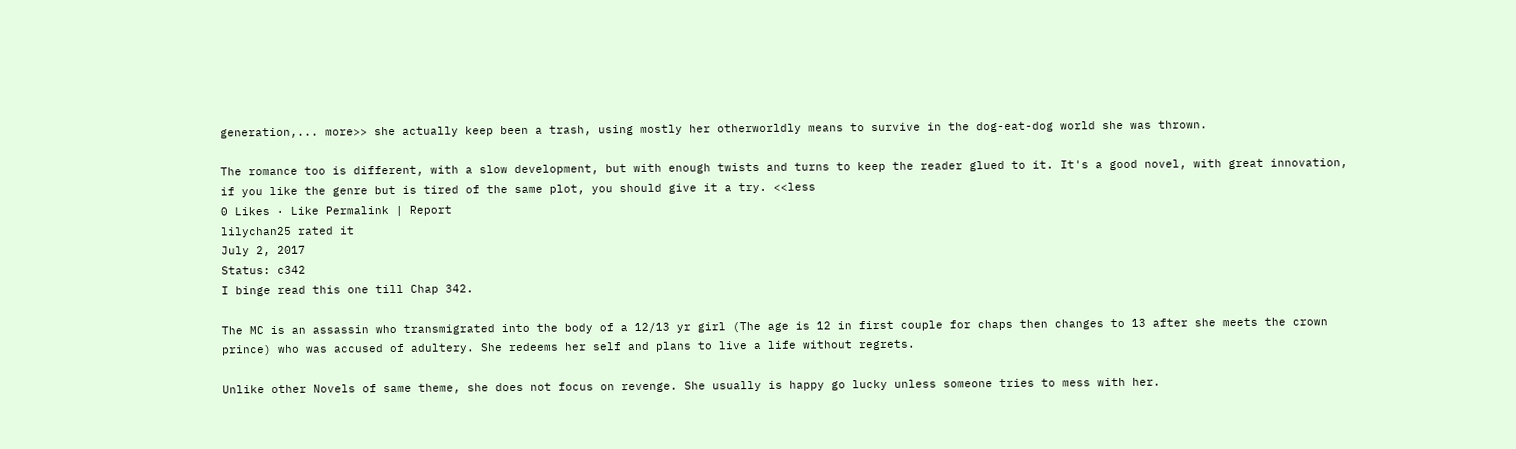generation,... more>> she actually keep been a trash, using mostly her otherworldly means to survive in the dog-eat-dog world she was thrown.

The romance too is different, with a slow development, but with enough twists and turns to keep the reader glued to it. It's a good novel, with great innovation, if you like the genre but is tired of the same plot, you should give it a try. <<less
0 Likes · Like Permalink | Report
lilychan25 rated it
July 2, 2017
Status: c342
I binge read this one till Chap 342.

The MC is an assassin who transmigrated into the body of a 12/13 yr girl (The age is 12 in first couple for chaps then changes to 13 after she meets the crown prince) who was accused of adultery. She redeems her self and plans to live a life without regrets.

Unlike other Novels of same theme, she does not focus on revenge. She usually is happy go lucky unless someone tries to mess with her.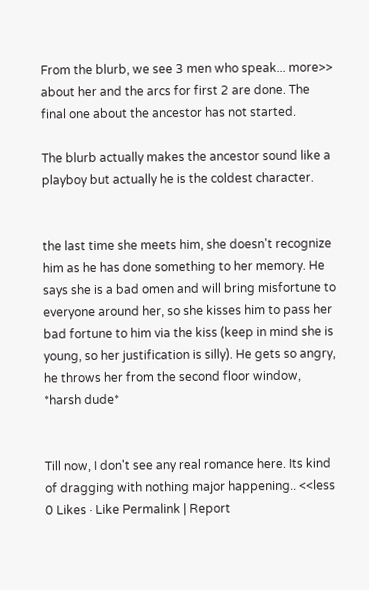From the blurb, we see 3 men who speak... more>> about her and the arcs for first 2 are done. The final one about the ancestor has not started.

The blurb actually makes the ancestor sound like a playboy but actually he is the coldest character.


the last time she meets him, she doesn't recognize him as he has done something to her memory. He says she is a bad omen and will bring misfortune to everyone around her, so she kisses him to pass her bad fortune to him via the kiss (keep in mind she is young, so her justification is silly). He gets so angry, he throws her from the second floor window, *harsh dude*


Till now, I don't see any real romance here. Its kind of dragging with nothing major happening.. <<less
0 Likes · Like Permalink | Report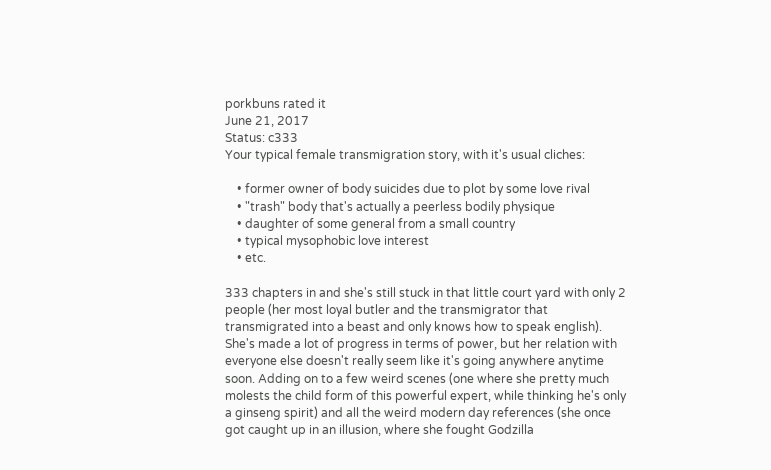porkbuns rated it
June 21, 2017
Status: c333
Your typical female transmigration story, with it's usual cliches:

    • former owner of body suicides due to plot by some love rival
    • "trash" body that's actually a peerless bodily physique
    • daughter of some general from a small country
    • typical mysophobic love interest
    • etc.

333 chapters in and she's still stuck in that little court yard with only 2 people (her most loyal butler and the transmigrator that transmigrated into a beast and only knows how to speak english). She's made a lot of progress in terms of power, but her relation with everyone else doesn't really seem like it's going anywhere anytime soon. Adding on to a few weird scenes (one where she pretty much molests the child form of this powerful expert, while thinking he's only a ginseng spirit) and all the weird modern day references (she once got caught up in an illusion, where she fought Godzilla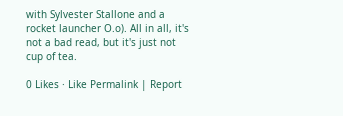with Sylvester Stallone and a rocket launcher O.o). All in all, it's not a bad read, but it's just not cup of tea.

0 Likes · Like Permalink | Report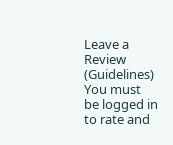Leave a Review (Guidelines)
You must be logged in to rate and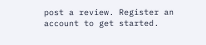post a review. Register an account to get started.